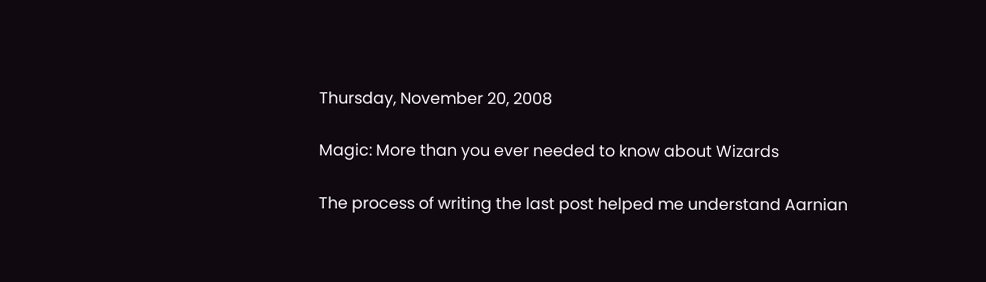Thursday, November 20, 2008

Magic: More than you ever needed to know about Wizards

The process of writing the last post helped me understand Aarnian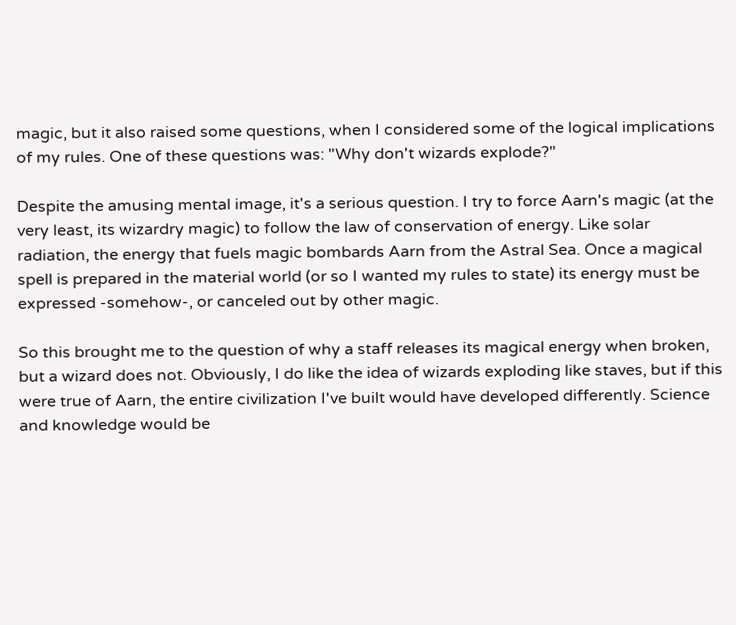magic, but it also raised some questions, when I considered some of the logical implications of my rules. One of these questions was: "Why don't wizards explode?"

Despite the amusing mental image, it's a serious question. I try to force Aarn's magic (at the very least, its wizardry magic) to follow the law of conservation of energy. Like solar radiation, the energy that fuels magic bombards Aarn from the Astral Sea. Once a magical spell is prepared in the material world (or so I wanted my rules to state) its energy must be expressed -somehow-, or canceled out by other magic.

So this brought me to the question of why a staff releases its magical energy when broken, but a wizard does not. Obviously, I do like the idea of wizards exploding like staves, but if this were true of Aarn, the entire civilization I've built would have developed differently. Science and knowledge would be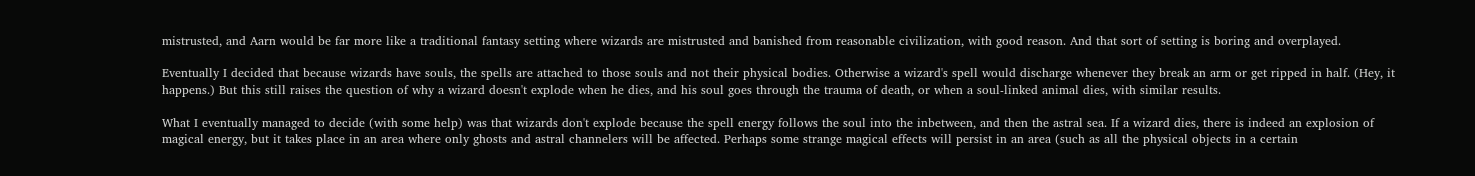mistrusted, and Aarn would be far more like a traditional fantasy setting where wizards are mistrusted and banished from reasonable civilization, with good reason. And that sort of setting is boring and overplayed.

Eventually I decided that because wizards have souls, the spells are attached to those souls and not their physical bodies. Otherwise a wizard's spell would discharge whenever they break an arm or get ripped in half. (Hey, it happens.) But this still raises the question of why a wizard doesn't explode when he dies, and his soul goes through the trauma of death, or when a soul-linked animal dies, with similar results.

What I eventually managed to decide (with some help) was that wizards don't explode because the spell energy follows the soul into the inbetween, and then the astral sea. If a wizard dies, there is indeed an explosion of magical energy, but it takes place in an area where only ghosts and astral channelers will be affected. Perhaps some strange magical effects will persist in an area (such as all the physical objects in a certain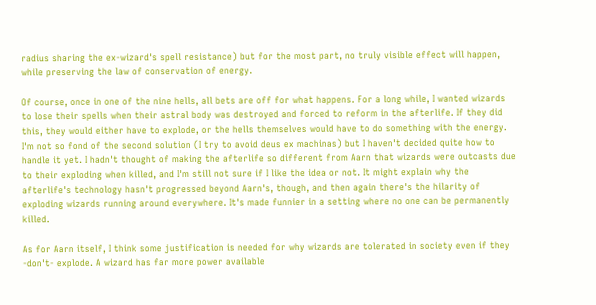radius sharing the ex-wizard's spell resistance) but for the most part, no truly visible effect will happen, while preserving the law of conservation of energy.

Of course, once in one of the nine hells, all bets are off for what happens. For a long while, I wanted wizards to lose their spells when their astral body was destroyed and forced to reform in the afterlife. If they did this, they would either have to explode, or the hells themselves would have to do something with the energy. I'm not so fond of the second solution (I try to avoid deus ex machinas) but I haven't decided quite how to handle it yet. I hadn't thought of making the afterlife so different from Aarn that wizards were outcasts due to their exploding when killed, and I'm still not sure if I like the idea or not. It might explain why the afterlife's technology hasn't progressed beyond Aarn's, though, and then again there's the hilarity of exploding wizards running around everywhere. It's made funnier in a setting where no one can be permanently killed.

As for Aarn itself, I think some justification is needed for why wizards are tolerated in society even if they -don't- explode. A wizard has far more power available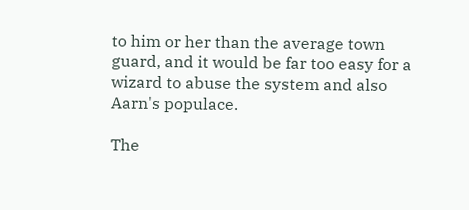to him or her than the average town guard, and it would be far too easy for a wizard to abuse the system and also Aarn's populace.

The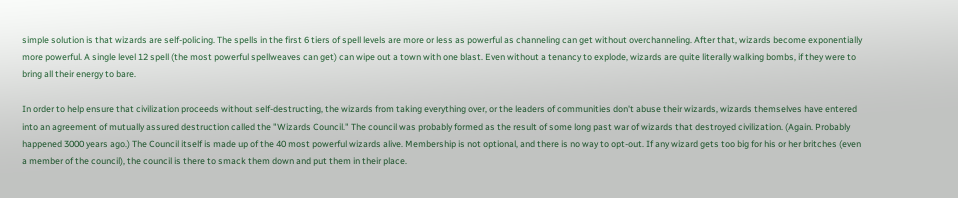simple solution is that wizards are self-policing. The spells in the first 6 tiers of spell levels are more or less as powerful as channeling can get without overchanneling. After that, wizards become exponentially more powerful. A single level 12 spell (the most powerful spellweaves can get) can wipe out a town with one blast. Even without a tenancy to explode, wizards are quite literally walking bombs, if they were to bring all their energy to bare.

In order to help ensure that civilization proceeds without self-destructing, the wizards from taking everything over, or the leaders of communities don't abuse their wizards, wizards themselves have entered into an agreement of mutually assured destruction called the "Wizards Council." The council was probably formed as the result of some long past war of wizards that destroyed civilization. (Again. Probably happened 3000 years ago.) The Council itself is made up of the 40 most powerful wizards alive. Membership is not optional, and there is no way to opt-out. If any wizard gets too big for his or her britches (even a member of the council), the council is there to smack them down and put them in their place.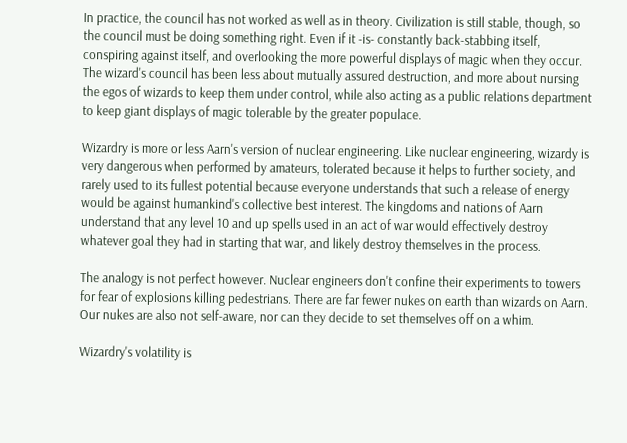In practice, the council has not worked as well as in theory. Civilization is still stable, though, so the council must be doing something right. Even if it -is- constantly back-stabbing itself, conspiring against itself, and overlooking the more powerful displays of magic when they occur. The wizard's council has been less about mutually assured destruction, and more about nursing the egos of wizards to keep them under control, while also acting as a public relations department to keep giant displays of magic tolerable by the greater populace.

Wizardry is more or less Aarn's version of nuclear engineering. Like nuclear engineering, wizardy is very dangerous when performed by amateurs, tolerated because it helps to further society, and rarely used to its fullest potential because everyone understands that such a release of energy would be against humankind's collective best interest. The kingdoms and nations of Aarn understand that any level 10 and up spells used in an act of war would effectively destroy whatever goal they had in starting that war, and likely destroy themselves in the process.

The analogy is not perfect however. Nuclear engineers don't confine their experiments to towers for fear of explosions killing pedestrians. There are far fewer nukes on earth than wizards on Aarn. Our nukes are also not self-aware, nor can they decide to set themselves off on a whim.

Wizardry's volatility is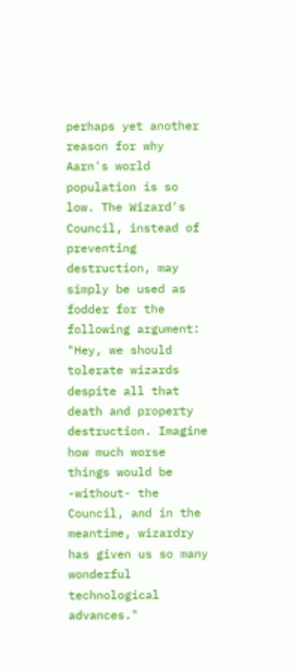perhaps yet another reason for why Aarn's world population is so low. The Wizard's Council, instead of preventing destruction, may simply be used as fodder for the following argument: "Hey, we should tolerate wizards despite all that death and property destruction. Imagine how much worse things would be -without- the Council, and in the meantime, wizardry has given us so many wonderful technological advances."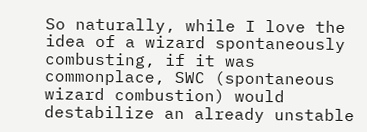So naturally, while I love the idea of a wizard spontaneously combusting, if it was commonplace, SWC (spontaneous wizard combustion) would destabilize an already unstable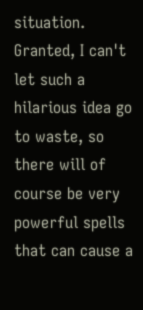situation. Granted, I can't let such a hilarious idea go to waste, so there will of course be very powerful spells that can cause a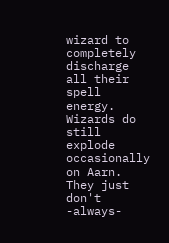wizard to completely discharge all their spell energy. Wizards do still explode occasionally on Aarn. They just don't -always-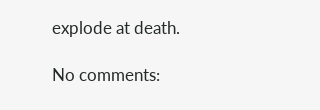explode at death.

No comments: